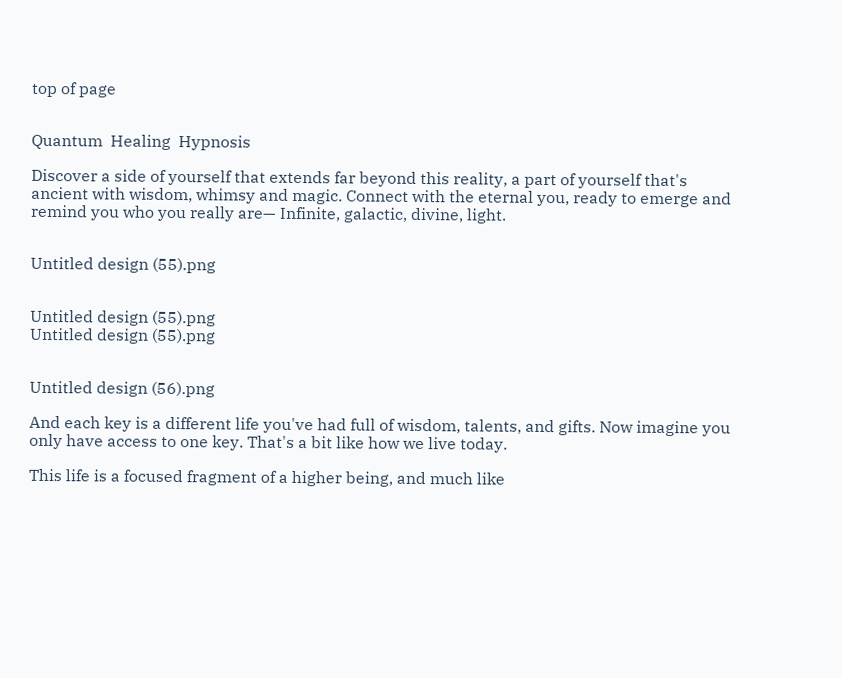top of page


Quantum  Healing  Hypnosis

Discover a side of yourself that extends far beyond this reality, a part of yourself that's ancient with wisdom, whimsy and magic. Connect with the eternal you, ready to emerge and remind you who you really are— Infinite, galactic, divine, light.


Untitled design (55).png


Untitled design (55).png
Untitled design (55).png


Untitled design (56).png

And each key is a different life you've had full of wisdom, talents, and gifts. Now imagine you only have access to one key. That's a bit like how we live today.

This life is a focused fragment of a higher being, and much like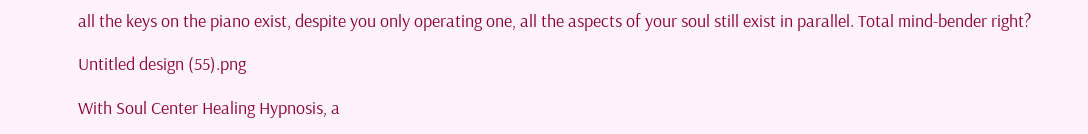all the keys on the piano exist, despite you only operating one, all the aspects of your soul still exist in parallel. Total mind-bender right?

Untitled design (55).png

With Soul Center Healing Hypnosis, a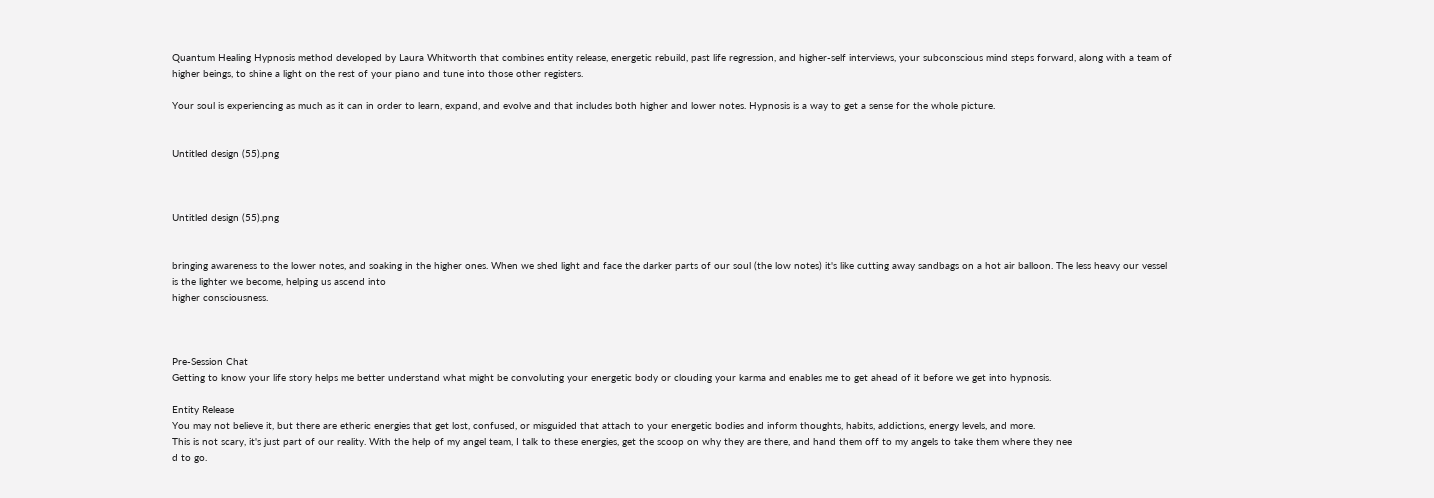Quantum Healing Hypnosis method developed by Laura Whitworth that combines entity release, energetic rebuild, past life regression, and higher-self interviews, your subconscious mind steps forward, along with a team of higher beings, to shine a light on the rest of your piano and tune into those other registers.

Your soul is experiencing as much as it can in order to learn, expand, and evolve and that includes both higher and lower notes. Hypnosis is a way to get a sense for the whole picture.


Untitled design (55).png



Untitled design (55).png


bringing awareness to the lower notes, and soaking in the higher ones. When we shed light and face the darker parts of our soul (the low notes) it's like cutting away sandbags on a hot air balloon. The less heavy our vessel is the lighter we become, helping us ascend into
higher consciousness.



Pre-Session Chat
Getting to know your life story helps me better understand what might be convoluting your energetic body or clouding your karma and enables me to get ahead of it before we get into hypnosis.

Entity Release
You may not believe it, but there are etheric energies that get lost, confused, or misguided that attach to your energetic bodies and inform thoughts, habits, addictions, energy levels, and more.
This is not scary, it's just part of our reality. With the help of my angel team, I talk to these energies, get the scoop on why they are there, and hand them off to my angels to take them where they nee
d to go.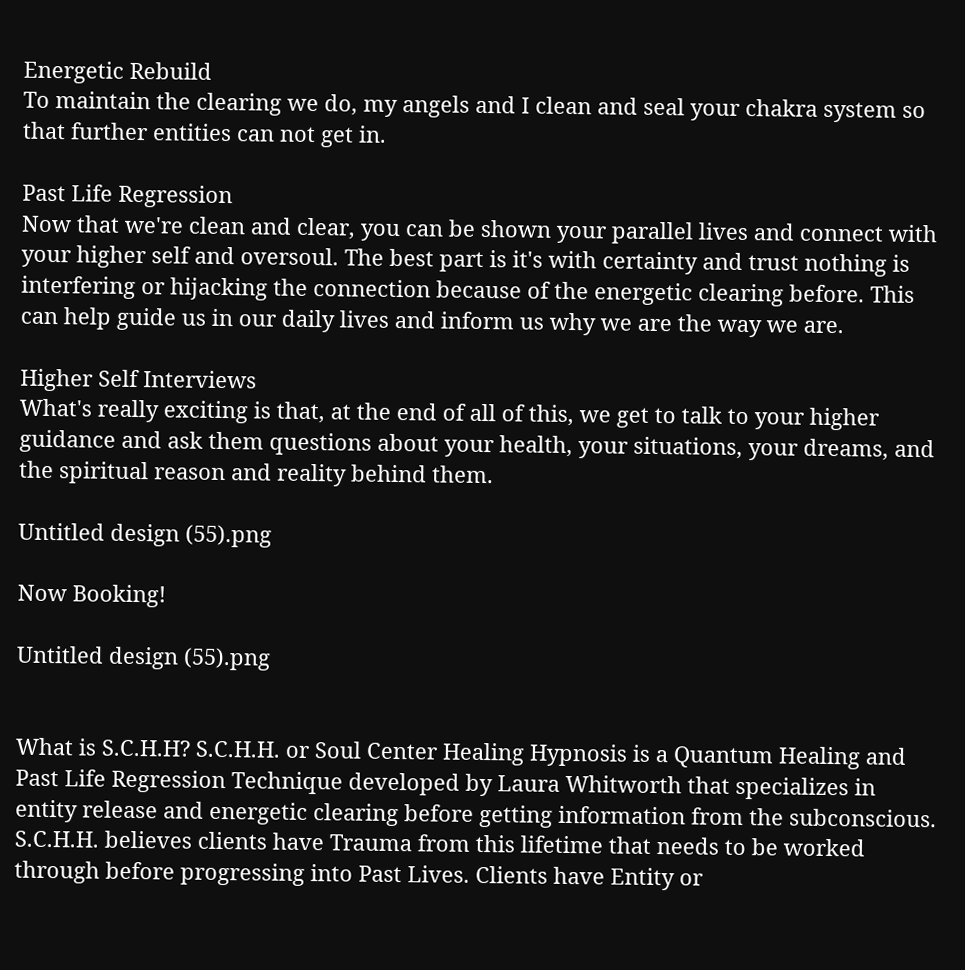Energetic Rebuild
To maintain the clearing we do, my angels and I clean and seal your chakra system so that further entities can not get in.

Past Life Regression
Now that we're clean and clear, you can be shown your parallel lives and connect with your higher self and oversoul. The best part is it's with certainty and trust nothing is interfering or hijacking the connection because of the energetic clearing before. This can help guide us in our daily lives and inform us why we are the way we are.

Higher Self Interviews
What's really exciting is that, at the end of all of this, we get to talk to your higher guidance and ask them questions about your health, your situations, your dreams, and the spiritual reason and reality behind them.

Untitled design (55).png

Now Booking!

Untitled design (55).png


What is S.C.H.H? S.C.H.H. or Soul Center Healing Hypnosis is a Quantum Healing and Past Life Regression Technique developed by Laura Whitworth that specializes in entity release and energetic clearing before getting information from the subconscious. S.C.H.H. believes clients have Trauma from this lifetime that needs to be worked through before progressing into Past Lives. Clients have Entity or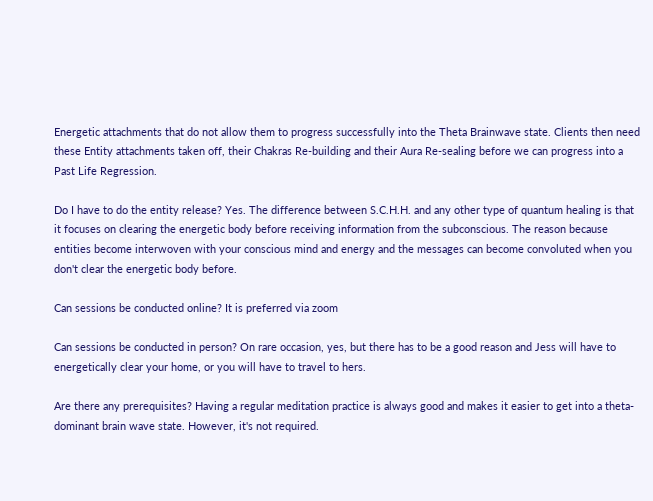Energetic attachments that do not allow them to progress successfully into the Theta Brainwave state. Clients then need these Entity attachments taken off, their Chakras Re-building and their Aura Re-sealing before we can progress into a Past Life Regression.

Do I have to do the entity release? Yes. The difference between S.C.H.H. and any other type of quantum healing is that it focuses on clearing the energetic body before receiving information from the subconscious. The reason because entities become interwoven with your conscious mind and energy and the messages can become convoluted when you don't clear the energetic body before.

Can sessions be conducted online? It is preferred via zoom

Can sessions be conducted in person? On rare occasion, yes, but there has to be a good reason and Jess will have to energetically clear your home, or you will have to travel to hers.

Are there any prerequisites? Having a regular meditation practice is always good and makes it easier to get into a theta-dominant brain wave state. However, it's not required.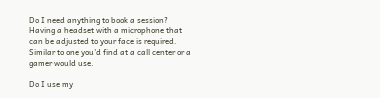Do I need anything to book a session? Having a headset with a microphone that can be adjusted to your face is required. Similar to one you'd find at a call center or a gamer would use.

Do I use my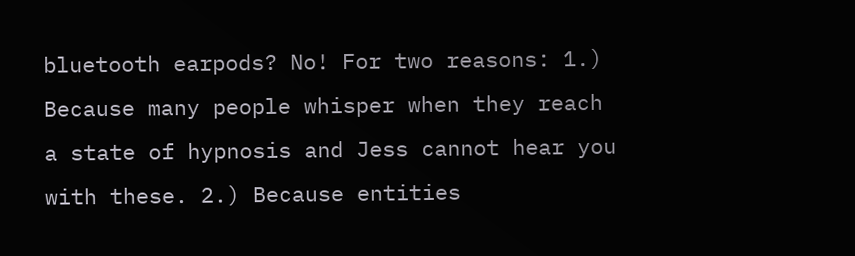bluetooth earpods? No! For two reasons: 1.) Because many people whisper when they reach a state of hypnosis and Jess cannot hear you with these. 2.) Because entities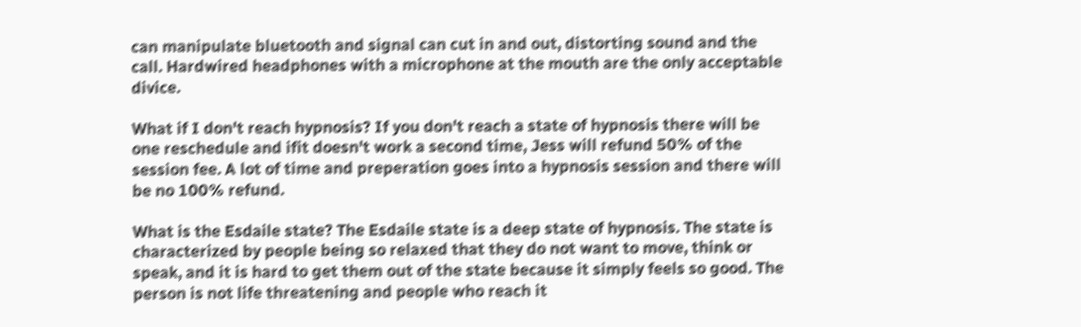can manipulate bluetooth and signal can cut in and out, distorting sound and the call. Hardwired headphones with a microphone at the mouth are the only acceptable divice.

What if I don't reach hypnosis? If you don't reach a state of hypnosis there will be one reschedule and ifit doesn't work a second time, Jess will refund 50% of the session fee. A lot of time and preperation goes into a hypnosis session and there will be no 100% refund.

What is the Esdaile state? The Esdaile state is a deep state of hypnosis. The state is characterized by people being so relaxed that they do not want to move, think or speak, and it is hard to get them out of the state because it simply feels so good. The person is not life threatening and people who reach it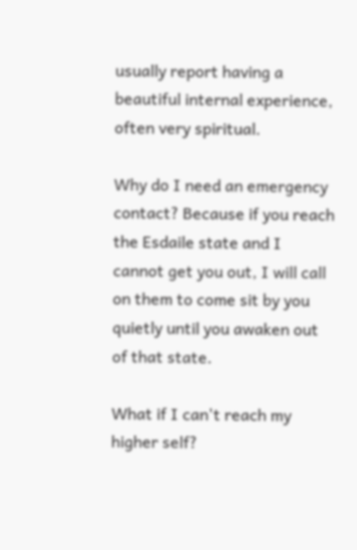usually report having a beautiful internal experience, often very spiritual.

Why do I need an emergency contact? Because if you reach the Esdaile state and I cannot get you out, I will call on them to come sit by you quietly until you awaken out of that state.

What if I can't reach my higher self?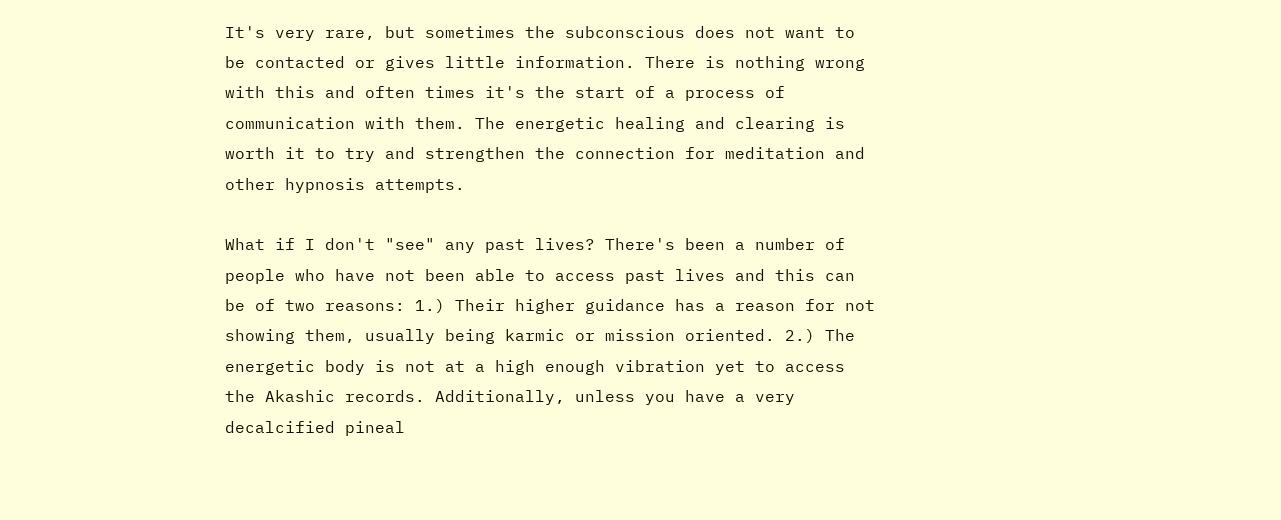It's very rare, but sometimes the subconscious does not want to be contacted or gives little information. There is nothing wrong with this and often times it's the start of a process of communication with them. The energetic healing and clearing is worth it to try and strengthen the connection for meditation and other hypnosis attempts.

What if I don't "see" any past lives? There's been a number of people who have not been able to access past lives and this can be of two reasons: 1.) Their higher guidance has a reason for not showing them, usually being karmic or mission oriented. 2.) The energetic body is not at a high enough vibration yet to access the Akashic records. Additionally, unless you have a very decalcified pineal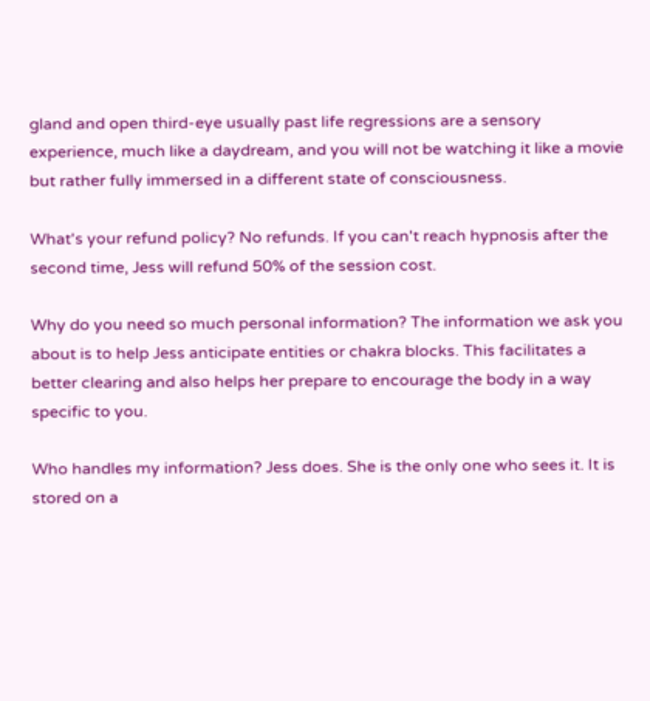gland and open third-eye usually past life regressions are a sensory experience, much like a daydream, and you will not be watching it like a movie but rather fully immersed in a different state of consciousness.

What's your refund policy? No refunds. If you can't reach hypnosis after the second time, Jess will refund 50% of the session cost.

Why do you need so much personal information? The information we ask you about is to help Jess anticipate entities or chakra blocks. This facilitates a better clearing and also helps her prepare to encourage the body in a way specific to you.

Who handles my information? Jess does. She is the only one who sees it. It is stored on a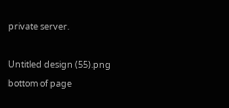private server.

Untitled design (55).png
bottom of page